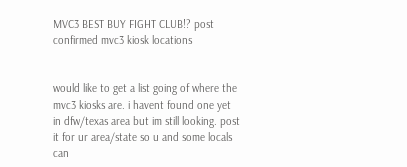MVC3 BEST BUY FIGHT CLUB!? post confirmed mvc3 kiosk locations


would like to get a list going of where the mvc3 kiosks are. i havent found one yet in dfw/texas area but im still looking. post it for ur area/state so u and some locals can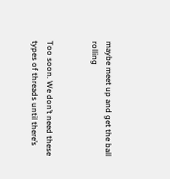maybe meet up and get the ball rolling


Too soon. We don’t need these types of threads until there’s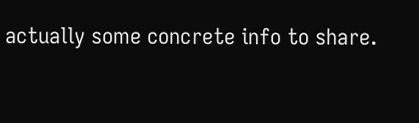actually some concrete info to share.